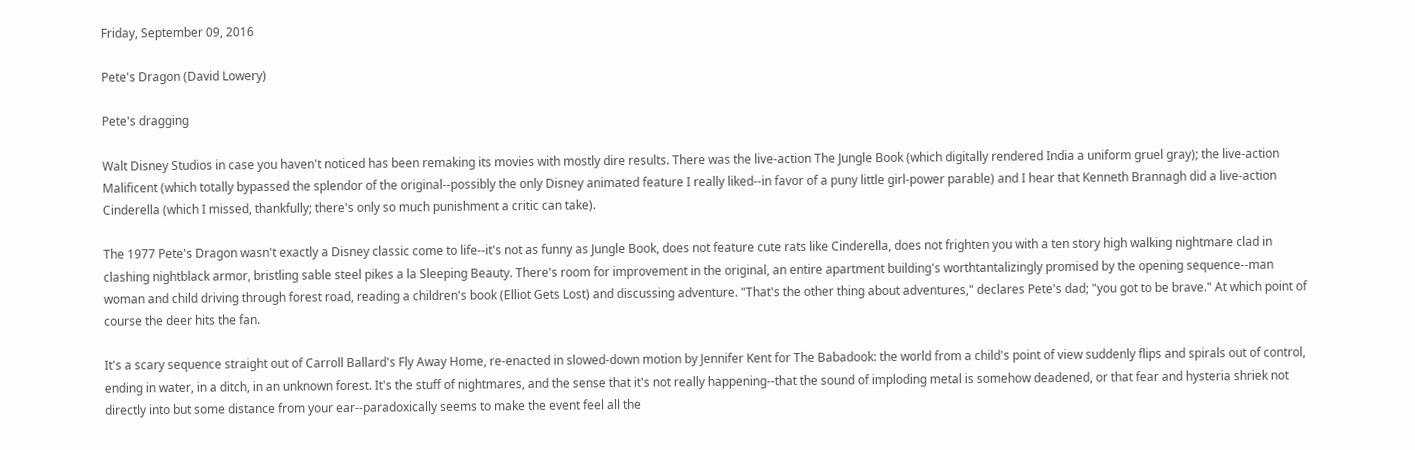Friday, September 09, 2016

Pete's Dragon (David Lowery)

Pete's dragging

Walt Disney Studios in case you haven't noticed has been remaking its movies with mostly dire results. There was the live-action The Jungle Book (which digitally rendered India a uniform gruel gray); the live-action Malificent (which totally bypassed the splendor of the original--possibly the only Disney animated feature I really liked--in favor of a puny little girl-power parable) and I hear that Kenneth Brannagh did a live-action Cinderella (which I missed, thankfully; there's only so much punishment a critic can take).

The 1977 Pete's Dragon wasn't exactly a Disney classic come to life--it's not as funny as Jungle Book, does not feature cute rats like Cinderella, does not frighten you with a ten story high walking nightmare clad in clashing nightblack armor, bristling sable steel pikes a la Sleeping Beauty. There's room for improvement in the original, an entire apartment building's worthtantalizingly promised by the opening sequence--man woman and child driving through forest road, reading a children's book (Elliot Gets Lost) and discussing adventure. "That's the other thing about adventures," declares Pete's dad; "you got to be brave." At which point of course the deer hits the fan.

It's a scary sequence straight out of Carroll Ballard's Fly Away Home, re-enacted in slowed-down motion by Jennifer Kent for The Babadook: the world from a child's point of view suddenly flips and spirals out of control, ending in water, in a ditch, in an unknown forest. It's the stuff of nightmares, and the sense that it's not really happening--that the sound of imploding metal is somehow deadened, or that fear and hysteria shriek not directly into but some distance from your ear--paradoxically seems to make the event feel all the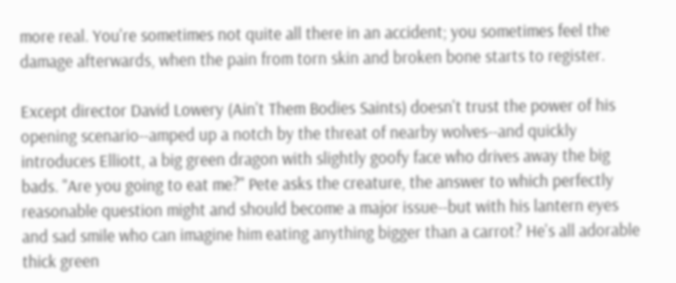more real. You're sometimes not quite all there in an accident; you sometimes feel the damage afterwards, when the pain from torn skin and broken bone starts to register.

Except director David Lowery (Ain't Them Bodies Saints) doesn't trust the power of his opening scenario--amped up a notch by the threat of nearby wolves--and quickly introduces Elliott, a big green dragon with slightly goofy face who drives away the big bads. "Are you going to eat me?" Pete asks the creature, the answer to which perfectly reasonable question might and should become a major issue--but with his lantern eyes and sad smile who can imagine him eating anything bigger than a carrot? He's all adorable thick green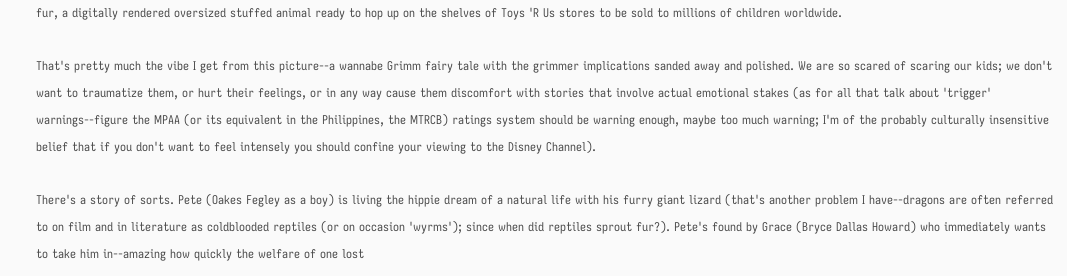fur, a digitally rendered oversized stuffed animal ready to hop up on the shelves of Toys 'R Us stores to be sold to millions of children worldwide.

That's pretty much the vibe I get from this picture--a wannabe Grimm fairy tale with the grimmer implications sanded away and polished. We are so scared of scaring our kids; we don't want to traumatize them, or hurt their feelings, or in any way cause them discomfort with stories that involve actual emotional stakes (as for all that talk about 'trigger' warnings--figure the MPAA (or its equivalent in the Philippines, the MTRCB) ratings system should be warning enough, maybe too much warning; I'm of the probably culturally insensitive belief that if you don't want to feel intensely you should confine your viewing to the Disney Channel).

There's a story of sorts. Pete (Oakes Fegley as a boy) is living the hippie dream of a natural life with his furry giant lizard (that's another problem I have--dragons are often referred to on film and in literature as coldblooded reptiles (or on occasion 'wyrms'); since when did reptiles sprout fur?). Pete's found by Grace (Bryce Dallas Howard) who immediately wants to take him in--amazing how quickly the welfare of one lost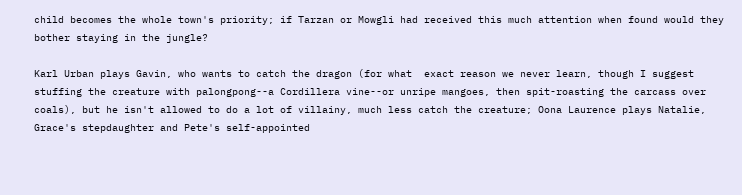child becomes the whole town's priority; if Tarzan or Mowgli had received this much attention when found would they bother staying in the jungle?

Karl Urban plays Gavin, who wants to catch the dragon (for what  exact reason we never learn, though I suggest stuffing the creature with palongpong--a Cordillera vine--or unripe mangoes, then spit-roasting the carcass over coals), but he isn't allowed to do a lot of villainy, much less catch the creature; Oona Laurence plays Natalie, Grace's stepdaughter and Pete's self-appointed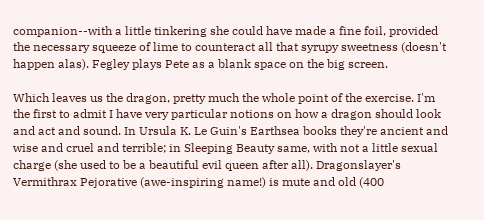companion--with a little tinkering she could have made a fine foil, provided the necessary squeeze of lime to counteract all that syrupy sweetness (doesn't happen alas). Fegley plays Pete as a blank space on the big screen.

Which leaves us the dragon, pretty much the whole point of the exercise. I'm the first to admit I have very particular notions on how a dragon should look and act and sound. In Ursula K. Le Guin's Earthsea books they're ancient and wise and cruel and terrible; in Sleeping Beauty same, with not a little sexual charge (she used to be a beautiful evil queen after all). Dragonslayer's Vermithrax Pejorative (awe-inspiring name!) is mute and old (400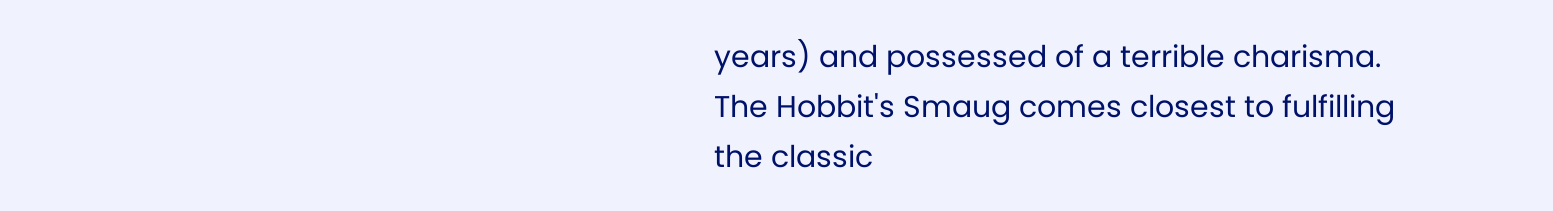years) and possessed of a terrible charisma. The Hobbit's Smaug comes closest to fulfilling the classic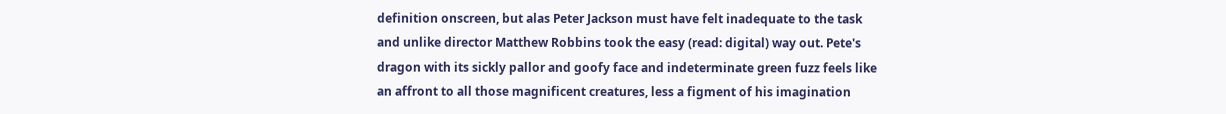definition onscreen, but alas Peter Jackson must have felt inadequate to the task and unlike director Matthew Robbins took the easy (read: digital) way out. Pete's dragon with its sickly pallor and goofy face and indeterminate green fuzz feels like an affront to all those magnificent creatures, less a figment of his imagination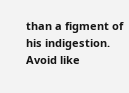than a figment of his indigestion. Avoid like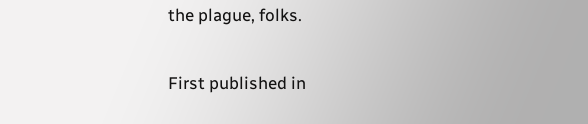the plague, folks.

First published in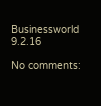Businessworld 9.2.16

No comments: